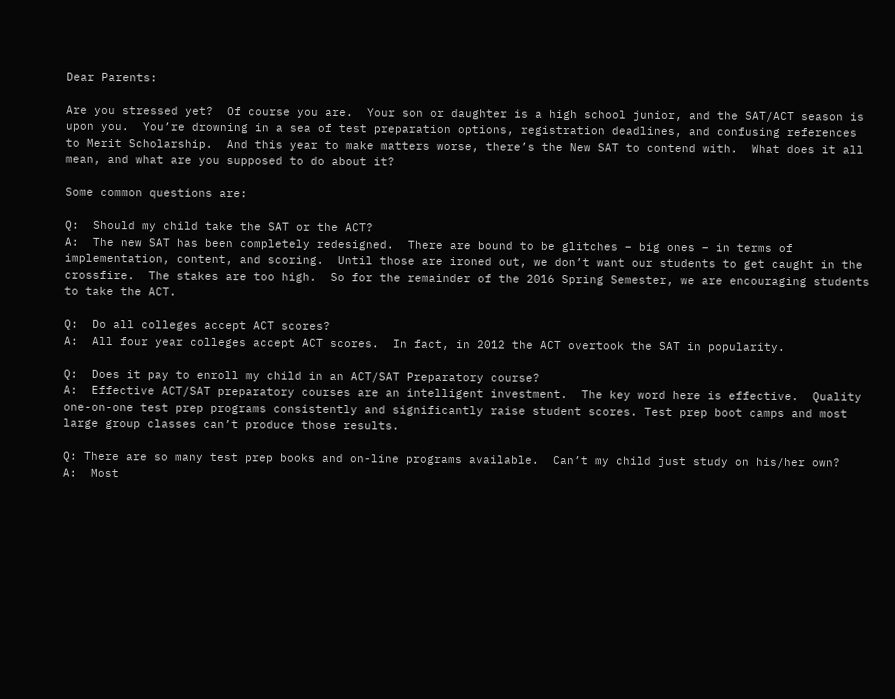Dear Parents:

Are you stressed yet?  Of course you are.  Your son or daughter is a high school junior, and the SAT/ACT season is upon you.  You’re drowning in a sea of test preparation options, registration deadlines, and confusing references to Merit Scholarship.  And this year to make matters worse, there’s the New SAT to contend with.  What does it all mean, and what are you supposed to do about it?

Some common questions are:

Q:  Should my child take the SAT or the ACT?
A:  The new SAT has been completely redesigned.  There are bound to be glitches – big ones – in terms of implementation, content, and scoring.  Until those are ironed out, we don’t want our students to get caught in the crossfire.  The stakes are too high.  So for the remainder of the 2016 Spring Semester, we are encouraging students to take the ACT.

Q:  Do all colleges accept ACT scores?
A:  All four year colleges accept ACT scores.  In fact, in 2012 the ACT overtook the SAT in popularity.

Q:  Does it pay to enroll my child in an ACT/SAT Preparatory course?
A:  Effective ACT/SAT preparatory courses are an intelligent investment.  The key word here is effective.  Quality one-on-one test prep programs consistently and significantly raise student scores. Test prep boot camps and most large group classes can’t produce those results.

Q: There are so many test prep books and on-line programs available.  Can’t my child just study on his/her own?
A:  Most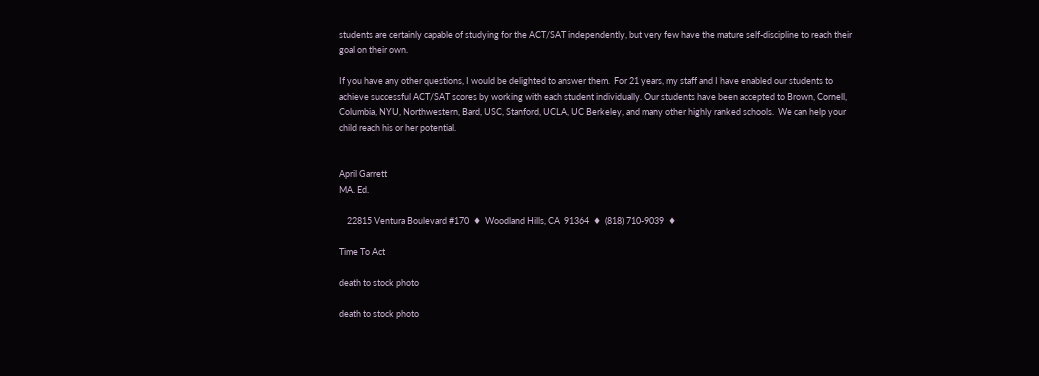students are certainly capable of studying for the ACT/SAT independently, but very few have the mature self-discipline to reach their goal on their own.

If you have any other questions, I would be delighted to answer them.  For 21 years, my staff and I have enabled our students to achieve successful ACT/SAT scores by working with each student individually. Our students have been accepted to Brown, Cornell, Columbia, NYU, Northwestern, Bard, USC, Stanford, UCLA, UC Berkeley, and many other highly ranked schools.  We can help your child reach his or her potential.


April Garrett
MA. Ed.

    22815 Ventura Boulevard #170  ♦  Woodland Hills, CA  91364  ♦  (818) 710-9039  ♦

Time To Act

death to stock photo

death to stock photo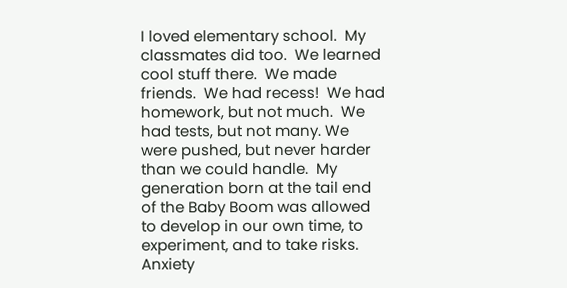I loved elementary school.  My classmates did too.  We learned cool stuff there.  We made friends.  We had recess!  We had homework, but not much.  We had tests, but not many. We were pushed, but never harder than we could handle.  My generation born at the tail end of the Baby Boom was allowed to develop in our own time, to experiment, and to take risks.  Anxiety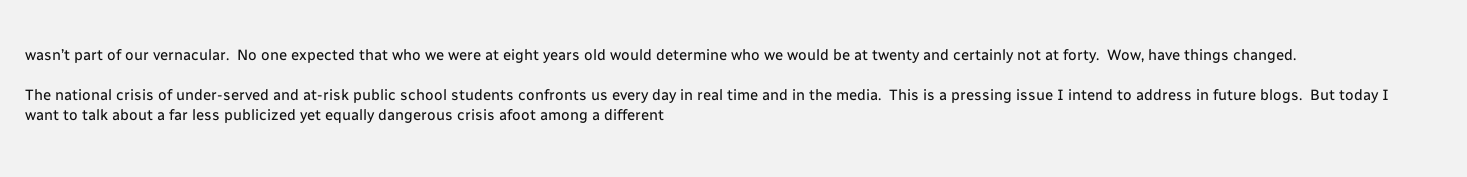wasn’t part of our vernacular.  No one expected that who we were at eight years old would determine who we would be at twenty and certainly not at forty.  Wow, have things changed.

The national crisis of under-served and at-risk public school students confronts us every day in real time and in the media.  This is a pressing issue I intend to address in future blogs.  But today I want to talk about a far less publicized yet equally dangerous crisis afoot among a different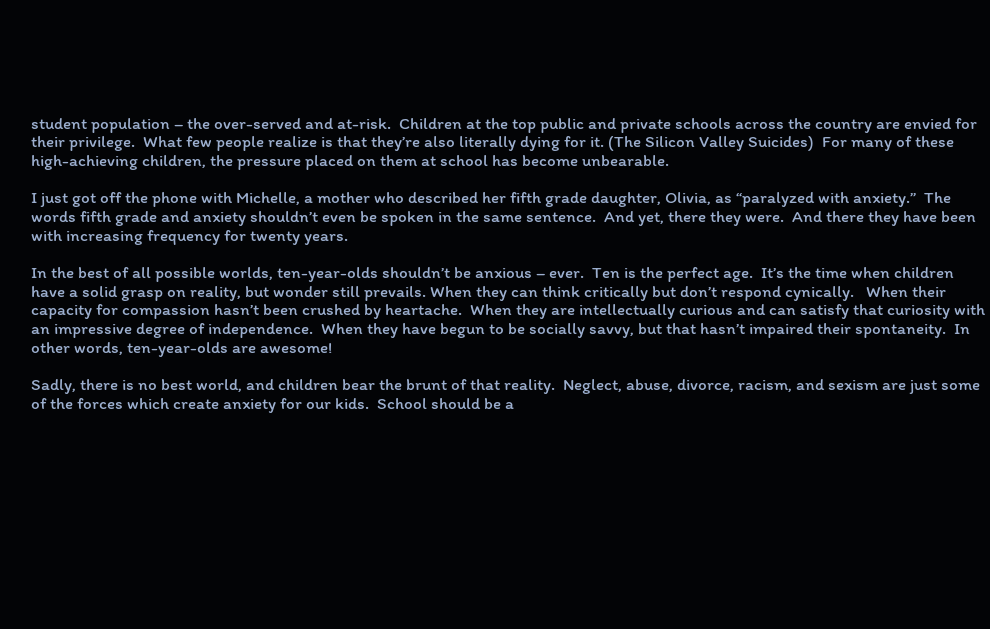student population – the over-served and at-risk.  Children at the top public and private schools across the country are envied for their privilege.  What few people realize is that they’re also literally dying for it. (The Silicon Valley Suicides)  For many of these high-achieving children, the pressure placed on them at school has become unbearable.

I just got off the phone with Michelle, a mother who described her fifth grade daughter, Olivia, as “paralyzed with anxiety.”  The words fifth grade and anxiety shouldn’t even be spoken in the same sentence.  And yet, there they were.  And there they have been with increasing frequency for twenty years.

In the best of all possible worlds, ten-year-olds shouldn’t be anxious – ever.  Ten is the perfect age.  It’s the time when children have a solid grasp on reality, but wonder still prevails. When they can think critically but don’t respond cynically.   When their capacity for compassion hasn’t been crushed by heartache.  When they are intellectually curious and can satisfy that curiosity with an impressive degree of independence.  When they have begun to be socially savvy, but that hasn’t impaired their spontaneity.  In other words, ten-year-olds are awesome!

Sadly, there is no best world, and children bear the brunt of that reality.  Neglect, abuse, divorce, racism, and sexism are just some of the forces which create anxiety for our kids.  School should be a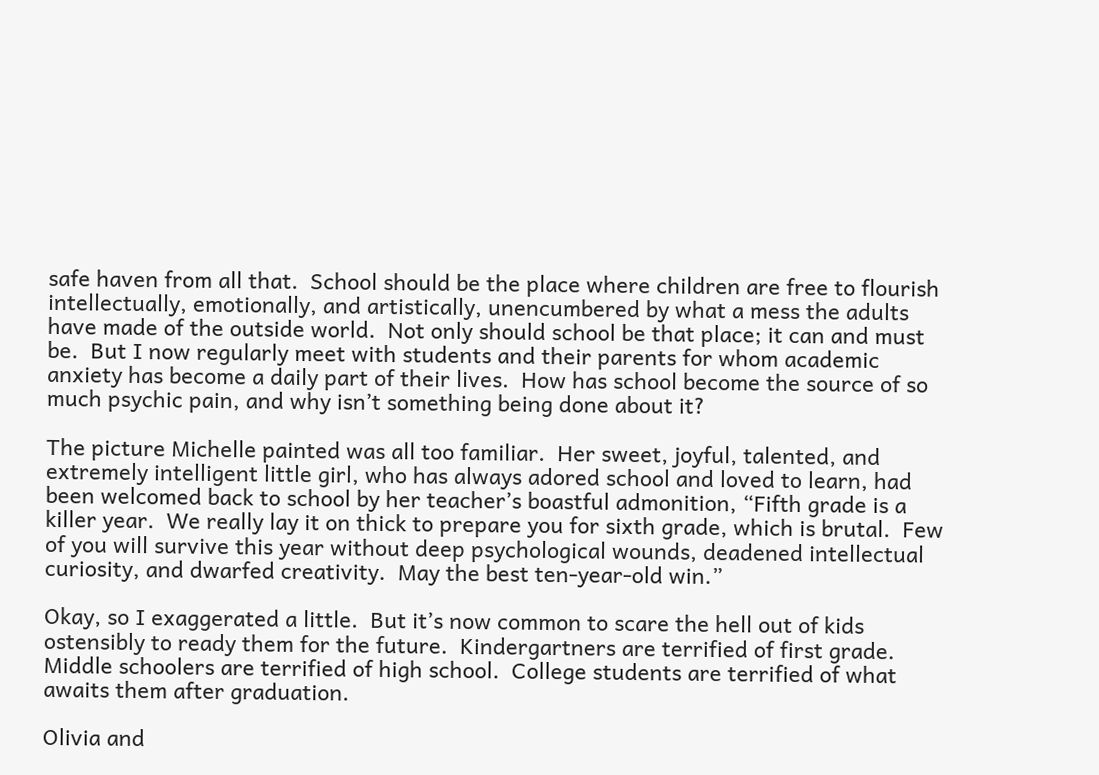safe haven from all that.  School should be the place where children are free to flourish intellectually, emotionally, and artistically, unencumbered by what a mess the adults have made of the outside world.  Not only should school be that place; it can and must be.  But I now regularly meet with students and their parents for whom academic anxiety has become a daily part of their lives.  How has school become the source of so much psychic pain, and why isn’t something being done about it?

The picture Michelle painted was all too familiar.  Her sweet, joyful, talented, and extremely intelligent little girl, who has always adored school and loved to learn, had been welcomed back to school by her teacher’s boastful admonition, “Fifth grade is a killer year.  We really lay it on thick to prepare you for sixth grade, which is brutal.  Few of you will survive this year without deep psychological wounds, deadened intellectual curiosity, and dwarfed creativity.  May the best ten-year-old win.”

Okay, so I exaggerated a little.  But it’s now common to scare the hell out of kids ostensibly to ready them for the future.  Kindergartners are terrified of first grade.  Middle schoolers are terrified of high school.  College students are terrified of what awaits them after graduation.

Olivia and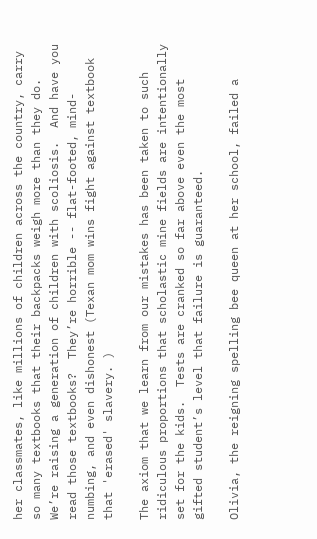her classmates, like millions of children across the country, carry so many textbooks that their backpacks weigh more than they do.  We’re raising a generation of children with scoliosis.  And have you read those textbooks?  They’re horrible -- flat-footed, mind-numbing, and even dishonest (Texan mom wins fight against textbook that 'erased' slavery. )

The axiom that we learn from our mistakes has been taken to such ridiculous proportions that scholastic mine fields are intentionally set for the kids.  Tests are cranked so far above even the most gifted student’s level that failure is guaranteed.

Olivia, the reigning spelling bee queen at her school, failed a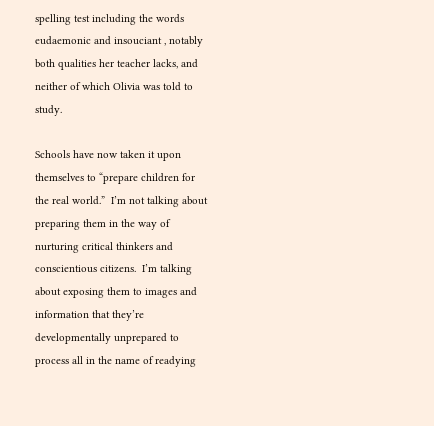spelling test including the words eudaemonic and insouciant , notably both qualities her teacher lacks, and neither of which Olivia was told to study.

Schools have now taken it upon themselves to “prepare children for the real world.”  I’m not talking about preparing them in the way of nurturing critical thinkers and conscientious citizens.  I’m talking about exposing them to images and information that they’re developmentally unprepared to process all in the name of readying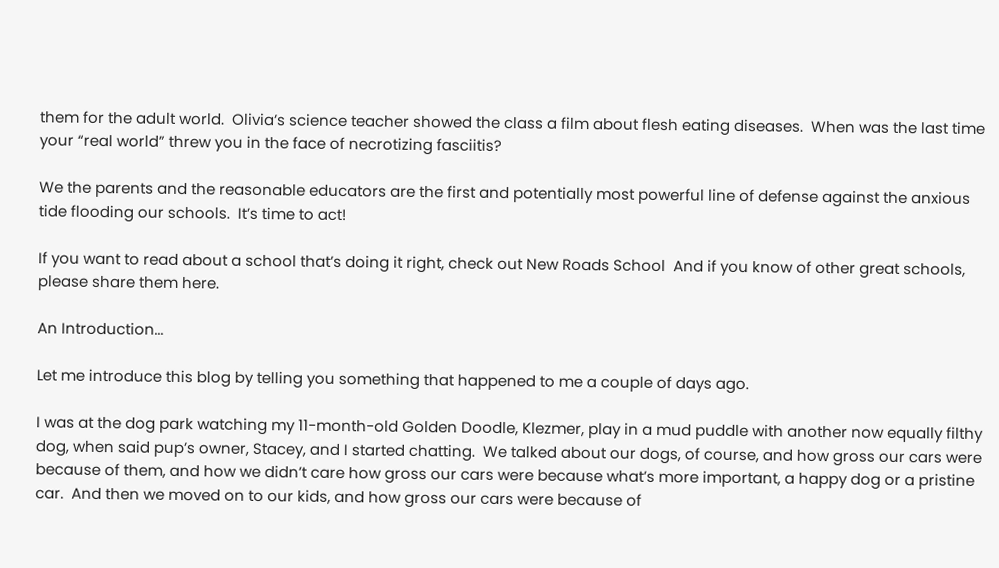them for the adult world.  Olivia’s science teacher showed the class a film about flesh eating diseases.  When was the last time your “real world” threw you in the face of necrotizing fasciitis?

We the parents and the reasonable educators are the first and potentially most powerful line of defense against the anxious tide flooding our schools.  It’s time to act!

If you want to read about a school that’s doing it right, check out New Roads School  And if you know of other great schools, please share them here.

An Introduction...

Let me introduce this blog by telling you something that happened to me a couple of days ago.

I was at the dog park watching my 11-month-old Golden Doodle, Klezmer, play in a mud puddle with another now equally filthy dog, when said pup’s owner, Stacey, and I started chatting.  We talked about our dogs, of course, and how gross our cars were because of them, and how we didn’t care how gross our cars were because what’s more important, a happy dog or a pristine car.  And then we moved on to our kids, and how gross our cars were because of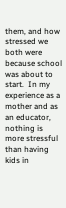them, and how stressed we both were because school was about to start.  In my experience as a mother and as an educator, nothing is more stressful than having kids in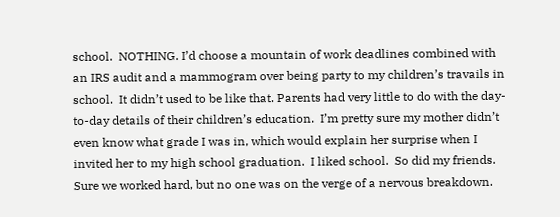school.  NOTHING. I’d choose a mountain of work deadlines combined with an IRS audit and a mammogram over being party to my children’s travails in school.  It didn’t used to be like that. Parents had very little to do with the day-to-day details of their children’s education.  I’m pretty sure my mother didn’t even know what grade I was in, which would explain her surprise when I invited her to my high school graduation.  I liked school.  So did my friends.  Sure we worked hard, but no one was on the verge of a nervous breakdown.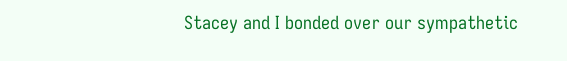Stacey and I bonded over our sympathetic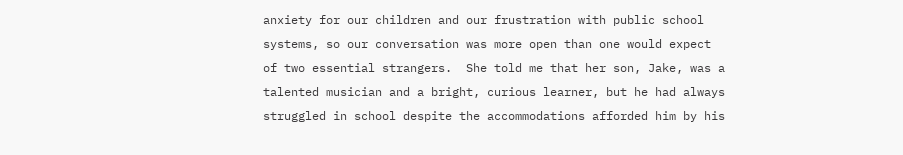anxiety for our children and our frustration with public school systems, so our conversation was more open than one would expect of two essential strangers.  She told me that her son, Jake, was a talented musician and a bright, curious learner, but he had always struggled in school despite the accommodations afforded him by his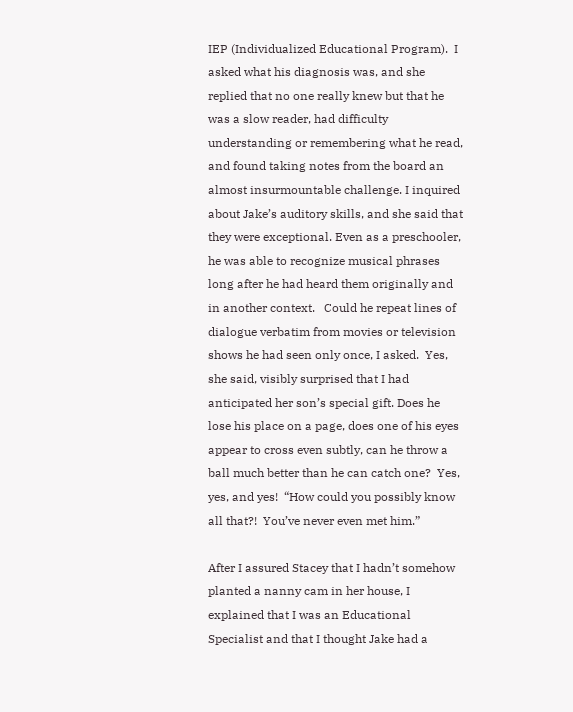IEP (Individualized Educational Program).  I asked what his diagnosis was, and she replied that no one really knew but that he was a slow reader, had difficulty understanding or remembering what he read, and found taking notes from the board an almost insurmountable challenge. I inquired about Jake’s auditory skills, and she said that they were exceptional. Even as a preschooler, he was able to recognize musical phrases long after he had heard them originally and in another context.   Could he repeat lines of dialogue verbatim from movies or television shows he had seen only once, I asked.  Yes, she said, visibly surprised that I had anticipated her son’s special gift. Does he lose his place on a page, does one of his eyes appear to cross even subtly, can he throw a ball much better than he can catch one?  Yes, yes, and yes!  “How could you possibly know all that?!  You’ve never even met him.”

After I assured Stacey that I hadn’t somehow planted a nanny cam in her house, I explained that I was an Educational Specialist and that I thought Jake had a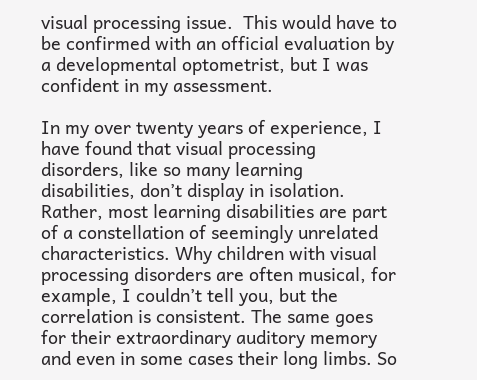visual processing issue.  This would have to be confirmed with an official evaluation by a developmental optometrist, but I was confident in my assessment.

In my over twenty years of experience, I have found that visual processing disorders, like so many learning disabilities, don’t display in isolation.  Rather, most learning disabilities are part of a constellation of seemingly unrelated characteristics. Why children with visual processing disorders are often musical, for example, I couldn’t tell you, but the correlation is consistent. The same goes for their extraordinary auditory memory and even in some cases their long limbs. So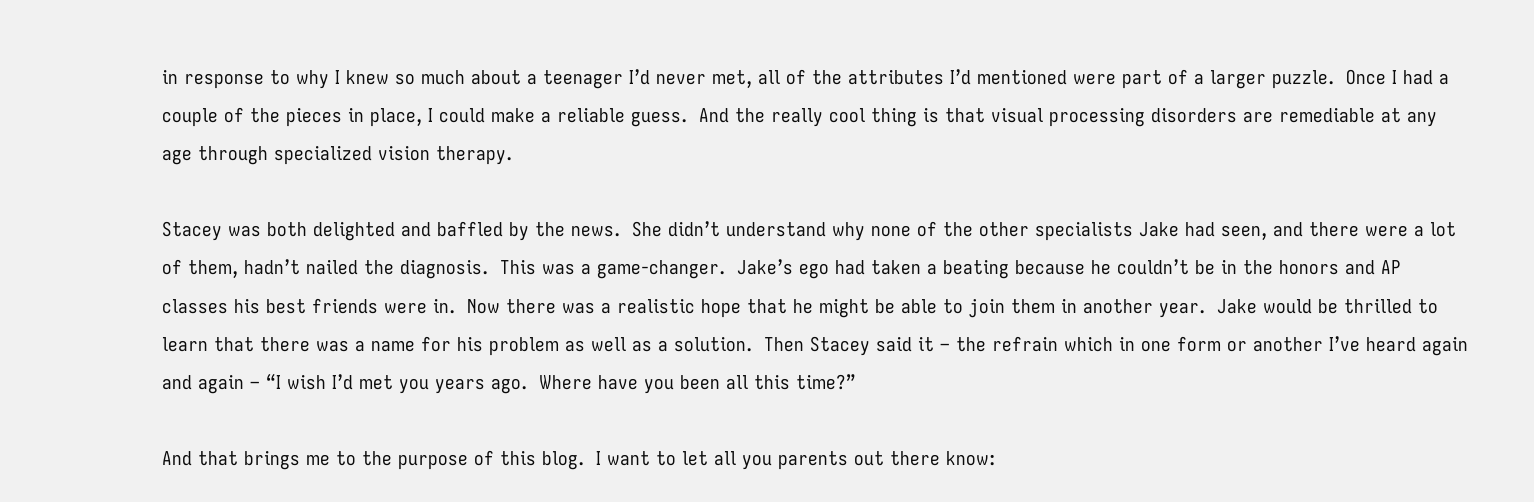in response to why I knew so much about a teenager I’d never met, all of the attributes I’d mentioned were part of a larger puzzle.  Once I had a couple of the pieces in place, I could make a reliable guess.  And the really cool thing is that visual processing disorders are remediable at any age through specialized vision therapy.

Stacey was both delighted and baffled by the news.  She didn’t understand why none of the other specialists Jake had seen, and there were a lot of them, hadn’t nailed the diagnosis.  This was a game-changer.  Jake’s ego had taken a beating because he couldn’t be in the honors and AP classes his best friends were in.  Now there was a realistic hope that he might be able to join them in another year.  Jake would be thrilled to learn that there was a name for his problem as well as a solution.  Then Stacey said it – the refrain which in one form or another I’ve heard again and again – “I wish I’d met you years ago.  Where have you been all this time?”

And that brings me to the purpose of this blog.  I want to let all you parents out there know: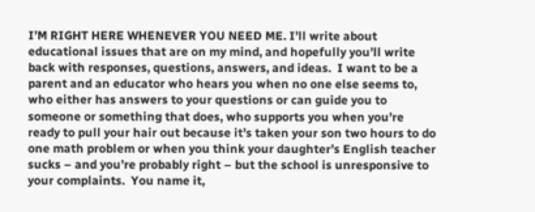I’M RIGHT HERE WHENEVER YOU NEED ME. I’ll write about educational issues that are on my mind, and hopefully you’ll write back with responses, questions, answers, and ideas.  I want to be a parent and an educator who hears you when no one else seems to, who either has answers to your questions or can guide you to someone or something that does, who supports you when you’re ready to pull your hair out because it’s taken your son two hours to do one math problem or when you think your daughter’s English teacher sucks – and you’re probably right – but the school is unresponsive to your complaints.  You name it,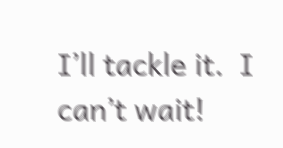I’ll tackle it.  I can’t wait!